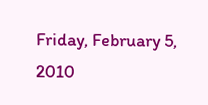Friday, February 5, 2010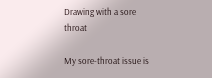Drawing with a sore throat

My sore-throat issue is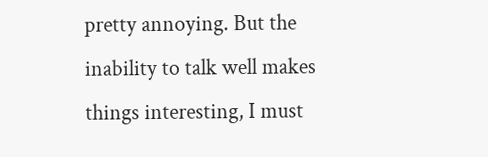pretty annoying. But the inability to talk well makes things interesting, I must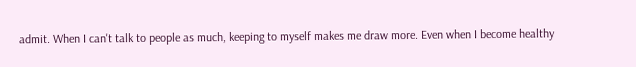admit. When I can't talk to people as much, keeping to myself makes me draw more. Even when I become healthy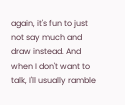again, it's fun to just not say much and draw instead. And when I don't want to talk, I'll usually ramble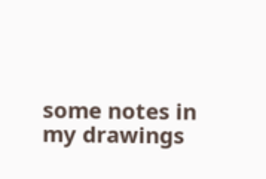some notes in my drawings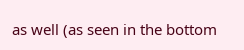as well (as seen in the bottom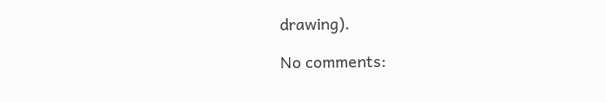drawing).

No comments: